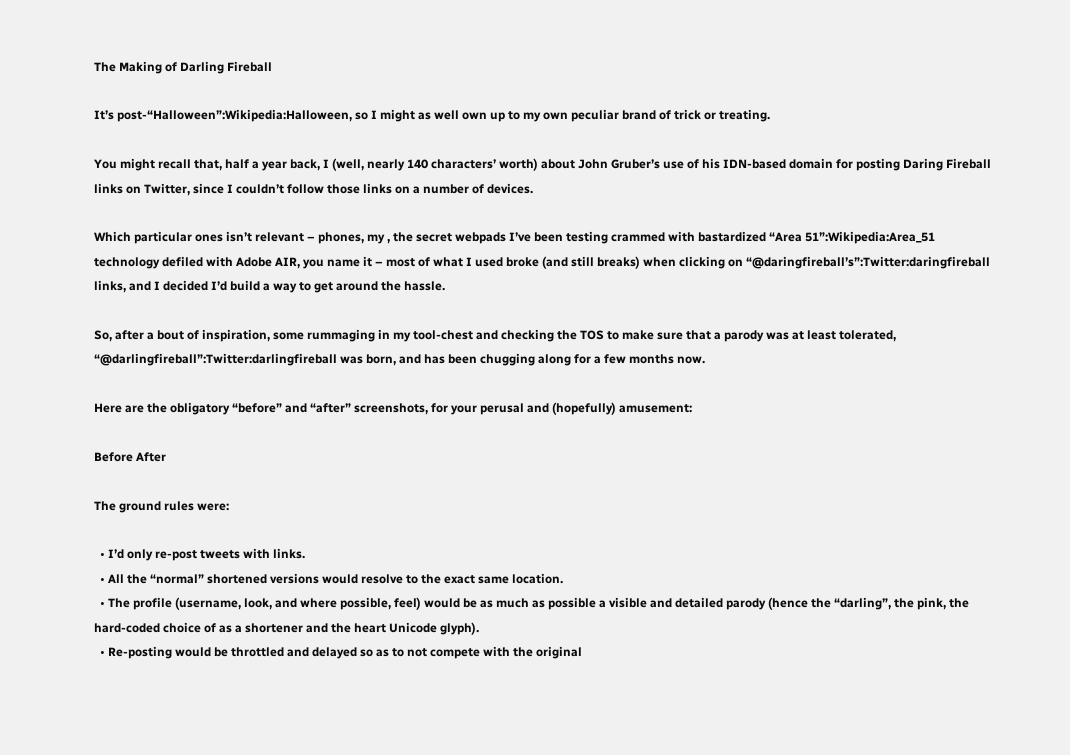The Making of Darling Fireball

It’s post-“Halloween”:Wikipedia:Halloween, so I might as well own up to my own peculiar brand of trick or treating.

You might recall that, half a year back, I (well, nearly 140 characters’ worth) about John Gruber’s use of his IDN-based domain for posting Daring Fireball links on Twitter, since I couldn’t follow those links on a number of devices.

Which particular ones isn’t relevant – phones, my , the secret webpads I’ve been testing crammed with bastardized “Area 51”:Wikipedia:Area_51 technology defiled with Adobe AIR, you name it – most of what I used broke (and still breaks) when clicking on “@daringfireball’s”:Twitter:daringfireball links, and I decided I’d build a way to get around the hassle.

So, after a bout of inspiration, some rummaging in my tool-chest and checking the TOS to make sure that a parody was at least tolerated, “@darlingfireball”:Twitter:darlingfireball was born, and has been chugging along for a few months now.

Here are the obligatory “before” and “after” screenshots, for your perusal and (hopefully) amusement:

Before After

The ground rules were:

  • I’d only re-post tweets with links.
  • All the “normal” shortened versions would resolve to the exact same location.
  • The profile (username, look, and where possible, feel) would be as much as possible a visible and detailed parody (hence the “darling”, the pink, the hard-coded choice of as a shortener and the heart Unicode glyph).
  • Re-posting would be throttled and delayed so as to not compete with the original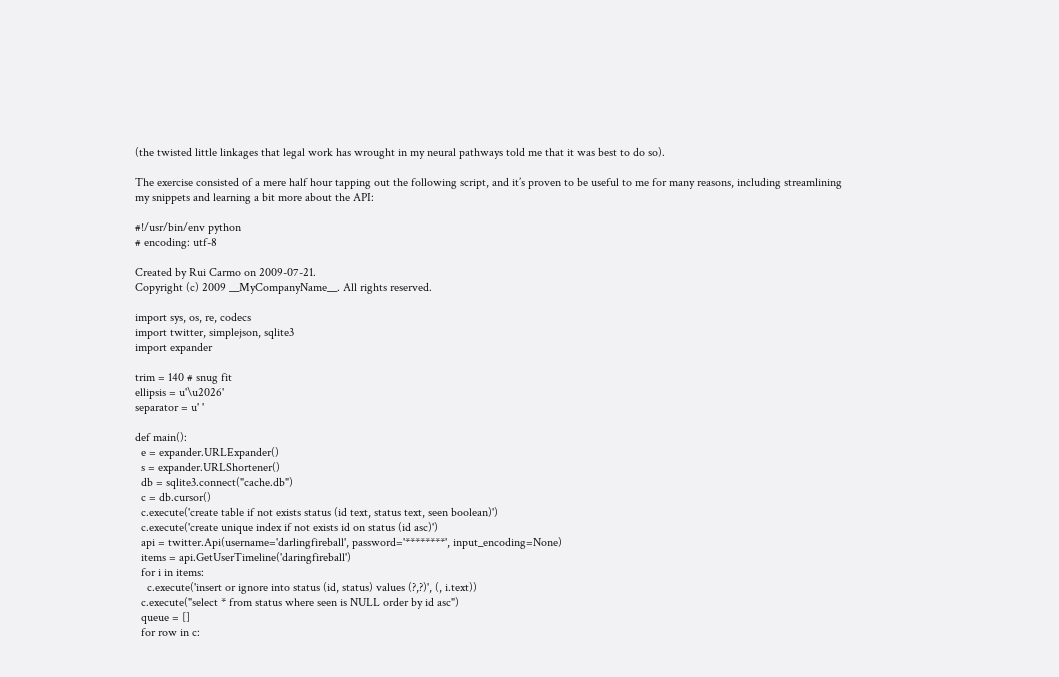(the twisted little linkages that legal work has wrought in my neural pathways told me that it was best to do so).

The exercise consisted of a mere half hour tapping out the following script, and it’s proven to be useful to me for many reasons, including streamlining my snippets and learning a bit more about the API:

#!/usr/bin/env python
# encoding: utf-8

Created by Rui Carmo on 2009-07-21.
Copyright (c) 2009 __MyCompanyName__. All rights reserved.

import sys, os, re, codecs
import twitter, simplejson, sqlite3
import expander

trim = 140 # snug fit
ellipsis = u'\u2026'
separator = u' '

def main():
  e = expander.URLExpander()
  s = expander.URLShortener()
  db = sqlite3.connect("cache.db")
  c = db.cursor()
  c.execute('create table if not exists status (id text, status text, seen boolean)')
  c.execute('create unique index if not exists id on status (id asc)')
  api = twitter.Api(username='darlingfireball', password='********', input_encoding=None)
  items = api.GetUserTimeline('daringfireball')
  for i in items:
    c.execute('insert or ignore into status (id, status) values (?,?)', (, i.text))
  c.execute("select * from status where seen is NULL order by id asc")
  queue = []
  for row in c: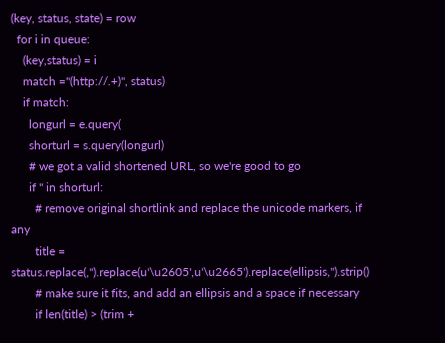(key, status, state) = row
  for i in queue:
    (key,status) = i
    match ="(http://.+)", status)
    if match:
      longurl = e.query(
      shorturl = s.query(longurl)
      # we got a valid shortened URL, so we're good to go
      if '' in shorturl:
        # remove original shortlink and replace the unicode markers, if any
        title = status.replace(,'').replace(u'\u2605',u'\u2665').replace(ellipsis,'').strip()
        # make sure it fits, and add an ellipsis and a space if necessary
        if len(title) > (trim +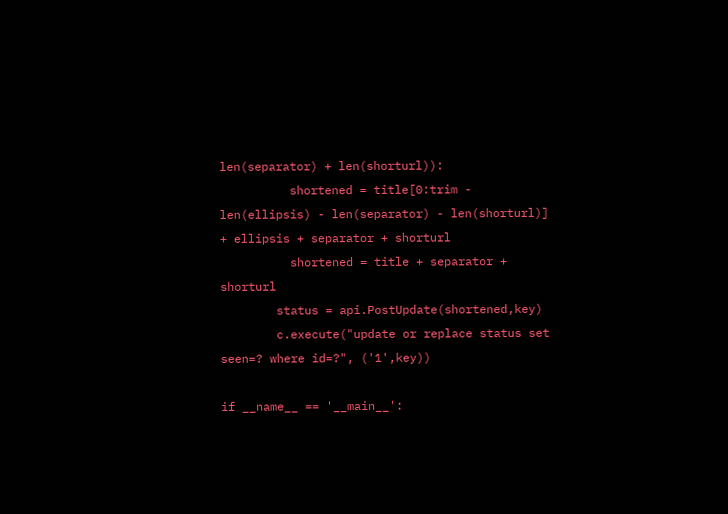len(separator) + len(shorturl)):
          shortened = title[0:trim - len(ellipsis) - len(separator) - len(shorturl)] + ellipsis + separator + shorturl
          shortened = title + separator + shorturl
        status = api.PostUpdate(shortened,key)
        c.execute("update or replace status set seen=? where id=?", ('1',key))

if __name__ == '__main__':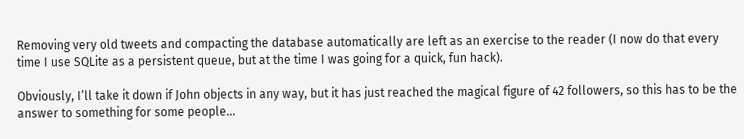Removing very old tweets and compacting the database automatically are left as an exercise to the reader (I now do that every time I use SQLite as a persistent queue, but at the time I was going for a quick, fun hack).

Obviously, I’ll take it down if John objects in any way, but it has just reached the magical figure of 42 followers, so this has to be the answer to something for some people…